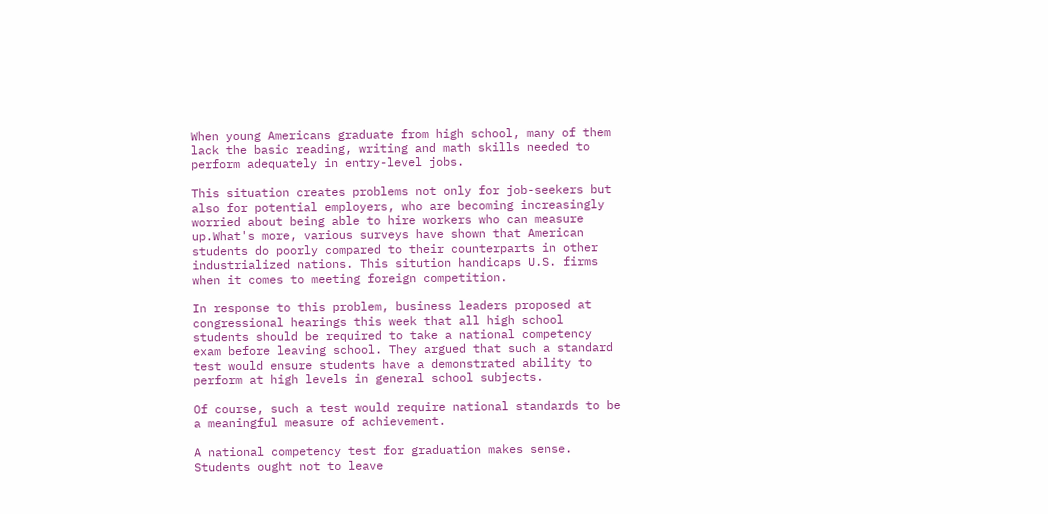When young Americans graduate from high school, many of them lack the basic reading, writing and math skills needed to perform adequately in entry-level jobs.

This situation creates problems not only for job-seekers but also for potential employers, who are becoming increasingly worried about being able to hire workers who can measure up.What's more, various surveys have shown that American students do poorly compared to their counterparts in other industrialized nations. This sitution handicaps U.S. firms when it comes to meeting foreign competition.

In response to this problem, business leaders proposed at congressional hearings this week that all high school students should be required to take a national competency exam before leaving school. They argued that such a standard test would ensure students have a demonstrated ability to perform at high levels in general school subjects.

Of course, such a test would require national standards to be a meaningful measure of achievement.

A national competency test for graduation makes sense. Students ought not to leave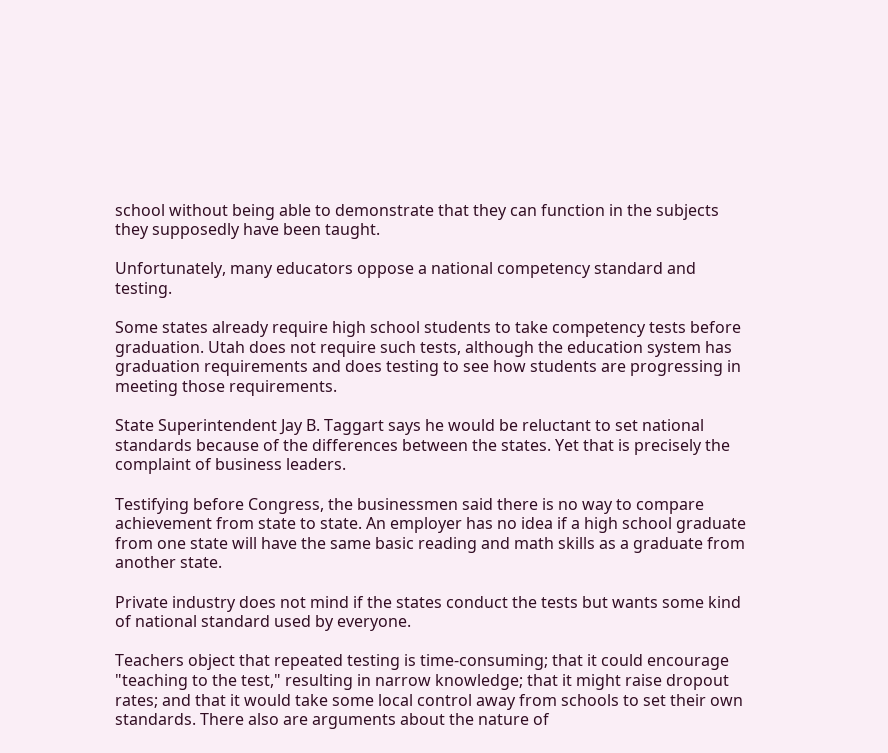school without being able to demonstrate that they can function in the subjects they supposedly have been taught.

Unfortunately, many educators oppose a national competency standard and testing.

Some states already require high school students to take competency tests before graduation. Utah does not require such tests, although the education system has graduation requirements and does testing to see how students are progressing in meeting those requirements.

State Superintendent Jay B. Taggart says he would be reluctant to set national standards because of the differences between the states. Yet that is precisely the complaint of business leaders.

Testifying before Congress, the businessmen said there is no way to compare achievement from state to state. An employer has no idea if a high school graduate from one state will have the same basic reading and math skills as a graduate from another state.

Private industry does not mind if the states conduct the tests but wants some kind of national standard used by everyone.

Teachers object that repeated testing is time-consuming; that it could encourage "teaching to the test," resulting in narrow knowledge; that it might raise dropout rates; and that it would take some local control away from schools to set their own standards. There also are arguments about the nature of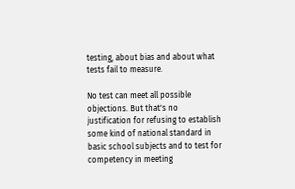testing, about bias and about what tests fail to measure.

No test can meet all possible objections. But that's no justification for refusing to establish some kind of national standard in basic school subjects and to test for competency in meeting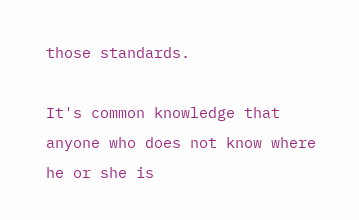those standards.

It's common knowledge that anyone who does not know where he or she is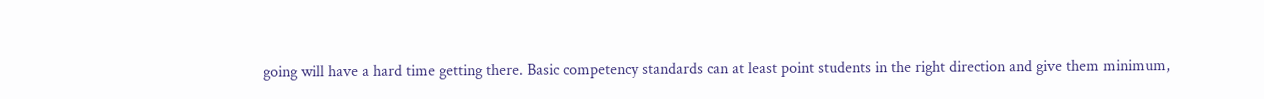going will have a hard time getting there. Basic competency standards can at least point students in the right direction and give them minimum,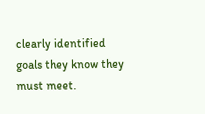clearly identified goals they know they must meet.